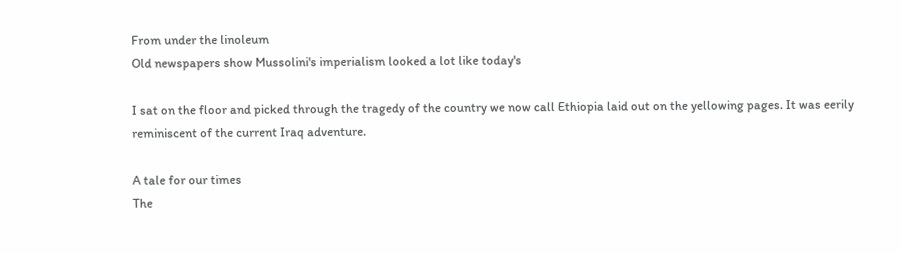From under the linoleum
Old newspapers show Mussolini's imperialism looked a lot like today's

I sat on the floor and picked through the tragedy of the country we now call Ethiopia laid out on the yellowing pages. It was eerily reminiscent of the current Iraq adventure.

A tale for our times
The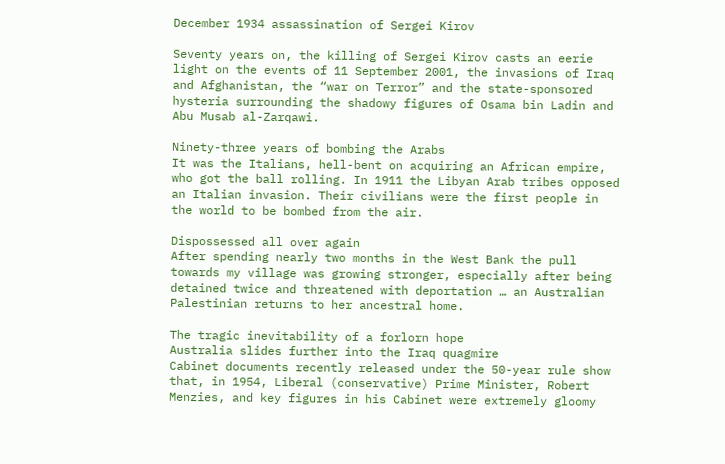December 1934 assassination of Sergei Kirov

Seventy years on, the killing of Sergei Kirov casts an eerie light on the events of 11 September 2001, the invasions of Iraq and Afghanistan, the “war on Terror” and the state-sponsored hysteria surrounding the shadowy figures of Osama bin Ladin and Abu Musab al-Zarqawi.

Ninety-three years of bombing the Arabs
It was the Italians, hell-bent on acquiring an African empire, who got the ball rolling. In 1911 the Libyan Arab tribes opposed an Italian invasion. Their civilians were the first people in the world to be bombed from the air.

Dispossessed all over again
After spending nearly two months in the West Bank the pull towards my village was growing stronger, especially after being detained twice and threatened with deportation … an Australian Palestinian returns to her ancestral home.

The tragic inevitability of a forlorn hope
Australia slides further into the Iraq quagmire
Cabinet documents recently released under the 50-year rule show that, in 1954, Liberal (conservative) Prime Minister, Robert Menzies, and key figures in his Cabinet were extremely gloomy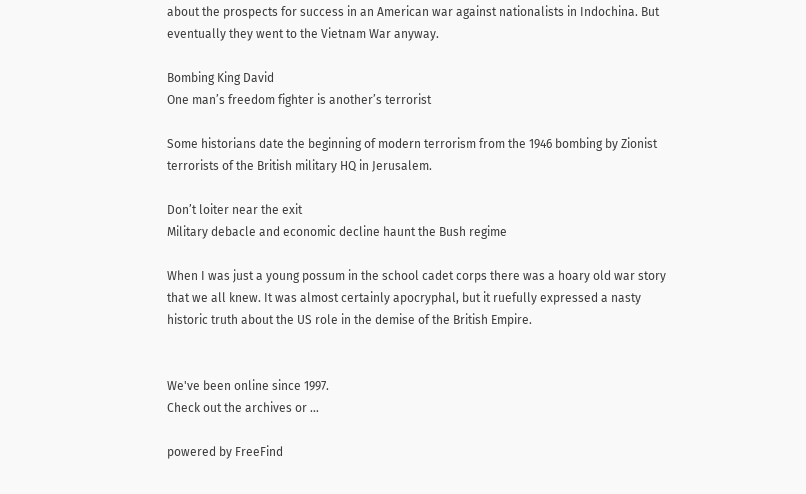about the prospects for success in an American war against nationalists in Indochina. But eventually they went to the Vietnam War anyway.

Bombing King David
One man’s freedom fighter is another’s terrorist

Some historians date the beginning of modern terrorism from the 1946 bombing by Zionist terrorists of the British military HQ in Jerusalem.

Don’t loiter near the exit
Military debacle and economic decline haunt the Bush regime

When I was just a young possum in the school cadet corps there was a hoary old war story that we all knew. It was almost certainly apocryphal, but it ruefully expressed a nasty historic truth about the US role in the demise of the British Empire.


We've been online since 1997.
Check out the archives or …

powered by FreeFind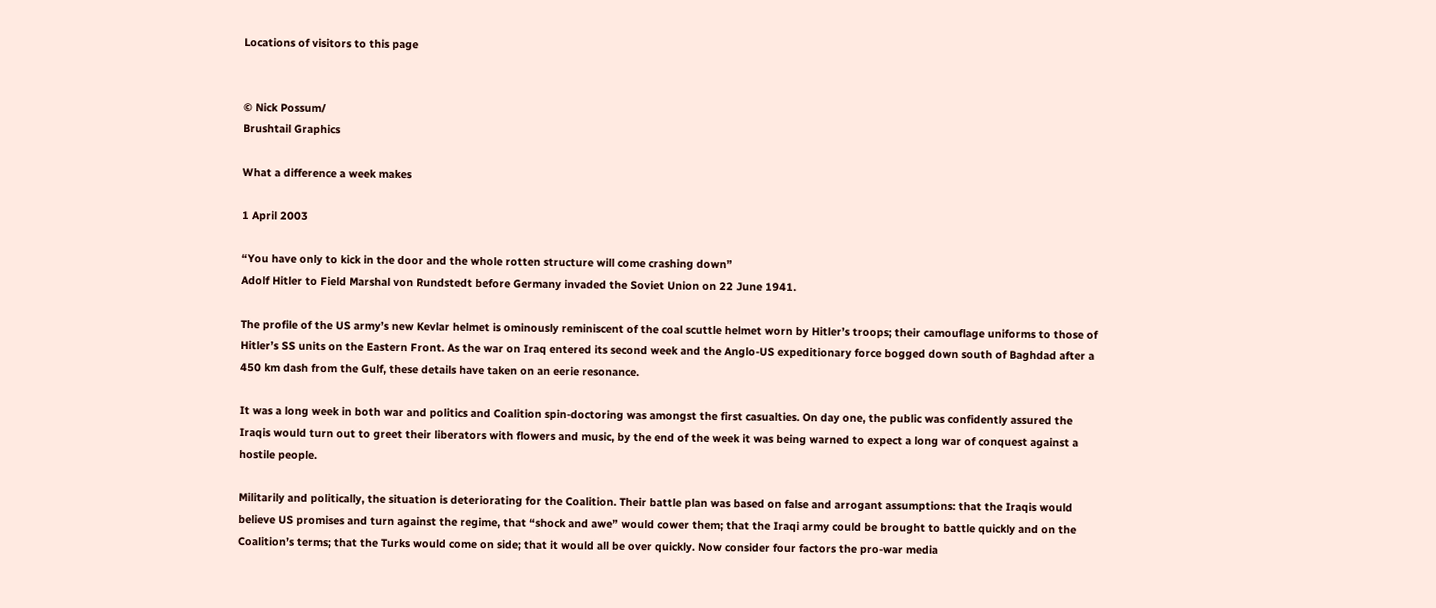Locations of visitors to this page


© Nick Possum/
Brushtail Graphics

What a difference a week makes

1 April 2003

“You have only to kick in the door and the whole rotten structure will come crashing down”
Adolf Hitler to Field Marshal von Rundstedt before Germany invaded the Soviet Union on 22 June 1941.

The profile of the US army’s new Kevlar helmet is ominously reminiscent of the coal scuttle helmet worn by Hitler’s troops; their camouflage uniforms to those of Hitler’s SS units on the Eastern Front. As the war on Iraq entered its second week and the Anglo-US expeditionary force bogged down south of Baghdad after a 450 km dash from the Gulf, these details have taken on an eerie resonance.

It was a long week in both war and politics and Coalition spin-doctoring was amongst the first casualties. On day one, the public was confidently assured the Iraqis would turn out to greet their liberators with flowers and music, by the end of the week it was being warned to expect a long war of conquest against a hostile people.

Militarily and politically, the situation is deteriorating for the Coalition. Their battle plan was based on false and arrogant assumptions: that the Iraqis would believe US promises and turn against the regime, that “shock and awe” would cower them; that the Iraqi army could be brought to battle quickly and on the Coalition’s terms; that the Turks would come on side; that it would all be over quickly. Now consider four factors the pro-war media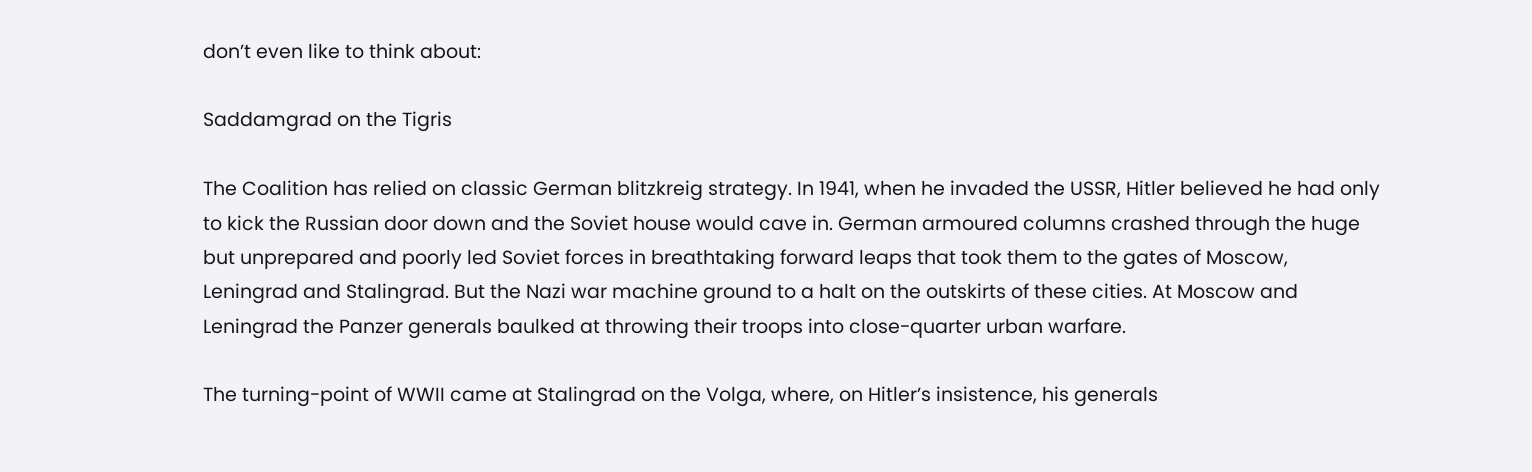don’t even like to think about:

Saddamgrad on the Tigris

The Coalition has relied on classic German blitzkreig strategy. In 1941, when he invaded the USSR, Hitler believed he had only to kick the Russian door down and the Soviet house would cave in. German armoured columns crashed through the huge but unprepared and poorly led Soviet forces in breathtaking forward leaps that took them to the gates of Moscow, Leningrad and Stalingrad. But the Nazi war machine ground to a halt on the outskirts of these cities. At Moscow and Leningrad the Panzer generals baulked at throwing their troops into close-quarter urban warfare.

The turning-point of WWII came at Stalingrad on the Volga, where, on Hitler’s insistence, his generals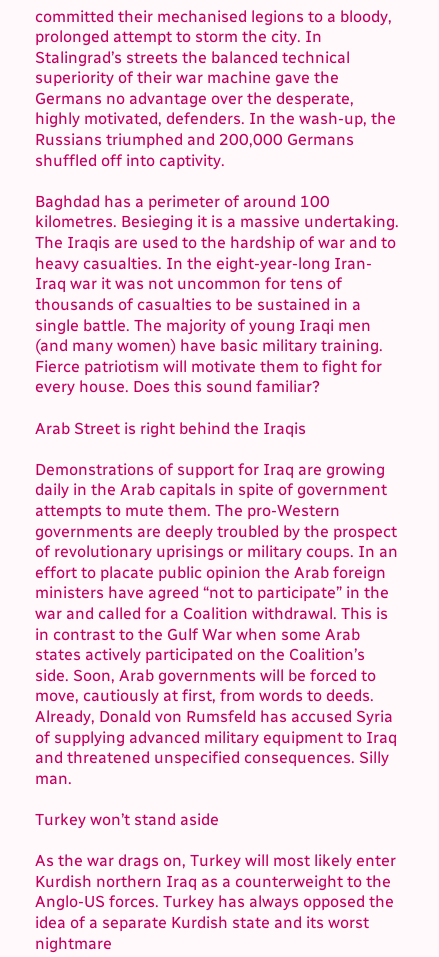committed their mechanised legions to a bloody, prolonged attempt to storm the city. In Stalingrad’s streets the balanced technical superiority of their war machine gave the Germans no advantage over the desperate, highly motivated, defenders. In the wash-up, the Russians triumphed and 200,000 Germans shuffled off into captivity.

Baghdad has a perimeter of around 100 kilometres. Besieging it is a massive undertaking. The Iraqis are used to the hardship of war and to heavy casualties. In the eight-year-long Iran-Iraq war it was not uncommon for tens of thousands of casualties to be sustained in a single battle. The majority of young Iraqi men (and many women) have basic military training. Fierce patriotism will motivate them to fight for every house. Does this sound familiar?

Arab Street is right behind the Iraqis

Demonstrations of support for Iraq are growing daily in the Arab capitals in spite of government attempts to mute them. The pro-Western governments are deeply troubled by the prospect of revolutionary uprisings or military coups. In an effort to placate public opinion the Arab foreign ministers have agreed “not to participate” in the war and called for a Coalition withdrawal. This is in contrast to the Gulf War when some Arab states actively participated on the Coalition’s side. Soon, Arab governments will be forced to move, cautiously at first, from words to deeds. Already, Donald von Rumsfeld has accused Syria of supplying advanced military equipment to Iraq and threatened unspecified consequences. Silly man.

Turkey won’t stand aside

As the war drags on, Turkey will most likely enter Kurdish northern Iraq as a counterweight to the Anglo-US forces. Turkey has always opposed the idea of a separate Kurdish state and its worst nightmare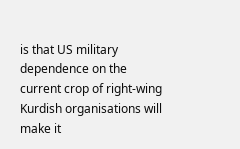is that US military dependence on the current crop of right-wing Kurdish organisations will make it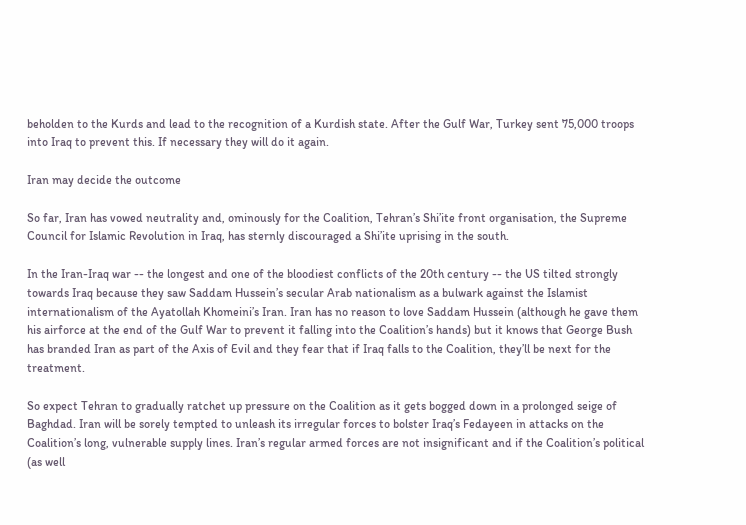beholden to the Kurds and lead to the recognition of a Kurdish state. After the Gulf War, Turkey sent 75,000 troops into Iraq to prevent this. If necessary they will do it again.

Iran may decide the outcome

So far, Iran has vowed neutrality and, ominously for the Coalition, Tehran’s Shi’ite front organisation, the Supreme Council for Islamic Revolution in Iraq, has sternly discouraged a Shi’ite uprising in the south.

In the Iran-Iraq war -- the longest and one of the bloodiest conflicts of the 20th century -- the US tilted strongly towards Iraq because they saw Saddam Hussein’s secular Arab nationalism as a bulwark against the Islamist internationalism of the Ayatollah Khomeini’s Iran. Iran has no reason to love Saddam Hussein (although he gave them his airforce at the end of the Gulf War to prevent it falling into the Coalition’s hands) but it knows that George Bush has branded Iran as part of the Axis of Evil and they fear that if Iraq falls to the Coalition, they’ll be next for the treatment.

So expect Tehran to gradually ratchet up pressure on the Coalition as it gets bogged down in a prolonged seige of Baghdad. Iran will be sorely tempted to unleash its irregular forces to bolster Iraq’s Fedayeen in attacks on the Coalition’s long, vulnerable supply lines. Iran’s regular armed forces are not insignificant and if the Coalition’s political (as well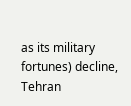as its military fortunes) decline, Tehran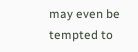may even be tempted to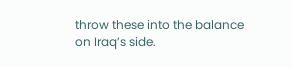throw these into the balance on Iraq’s side.